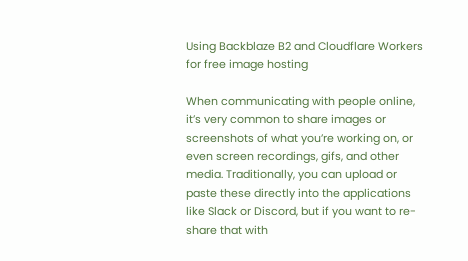Using Backblaze B2 and Cloudflare Workers for free image hosting

When communicating with people online, it’s very common to share images or screenshots of what you’re working on, or even screen recordings, gifs, and other media. Traditionally, you can upload or paste these directly into the applications like Slack or Discord, but if you want to re-share that with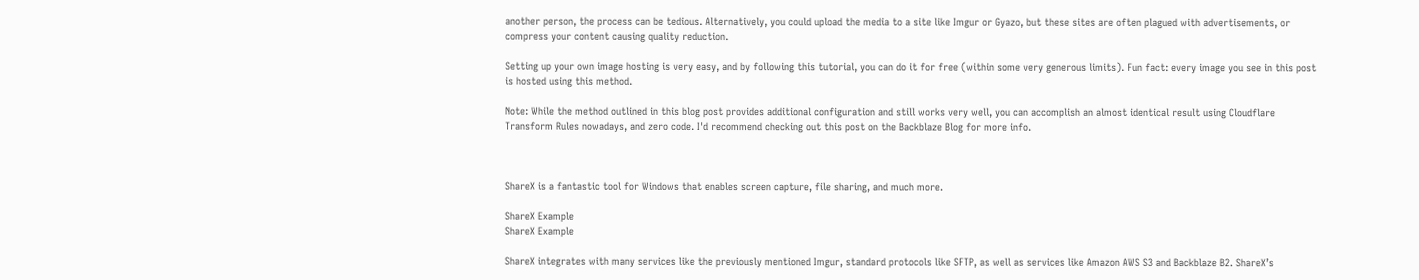another person, the process can be tedious. Alternatively, you could upload the media to a site like Imgur or Gyazo, but these sites are often plagued with advertisements, or compress your content causing quality reduction.

Setting up your own image hosting is very easy, and by following this tutorial, you can do it for free (within some very generous limits). Fun fact: every image you see in this post is hosted using this method.

Note: While the method outlined in this blog post provides additional configuration and still works very well, you can accomplish an almost identical result using Cloudflare Transform Rules nowadays, and zero code. I'd recommend checking out this post on the Backblaze Blog for more info.



ShareX is a fantastic tool for Windows that enables screen capture, file sharing, and much more.

ShareX Example
ShareX Example

ShareX integrates with many services like the previously mentioned Imgur, standard protocols like SFTP, as well as services like Amazon AWS S3 and Backblaze B2. ShareX’s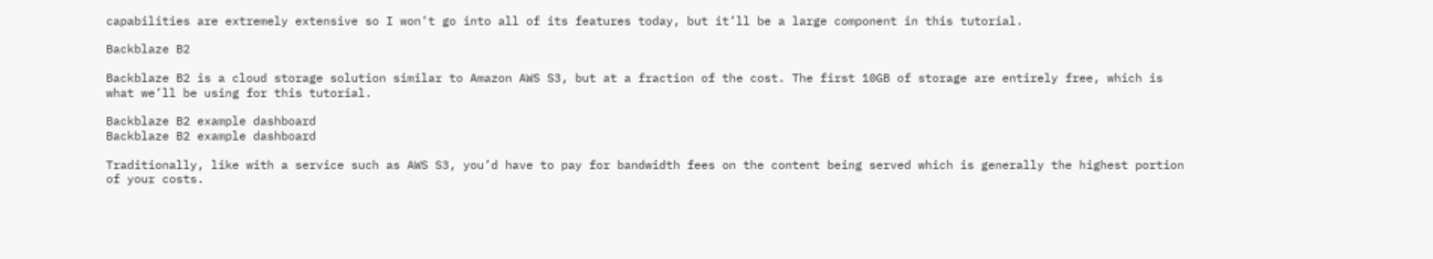capabilities are extremely extensive so I won’t go into all of its features today, but it’ll be a large component in this tutorial.

Backblaze B2

Backblaze B2 is a cloud storage solution similar to Amazon AWS S3, but at a fraction of the cost. The first 10GB of storage are entirely free, which is what we’ll be using for this tutorial.

Backblaze B2 example dashboard
Backblaze B2 example dashboard

Traditionally, like with a service such as AWS S3, you’d have to pay for bandwidth fees on the content being served which is generally the highest portion of your costs.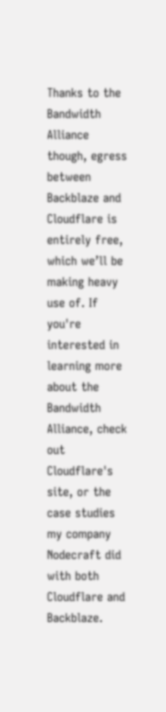Thanks to the Bandwidth Alliance though, egress between Backblaze and Cloudflare is entirely free, which we’ll be making heavy use of. If you're interested in learning more about the Bandwidth Alliance, check out Cloudflare's site, or the case studies my company Nodecraft did with both Cloudflare and Backblaze.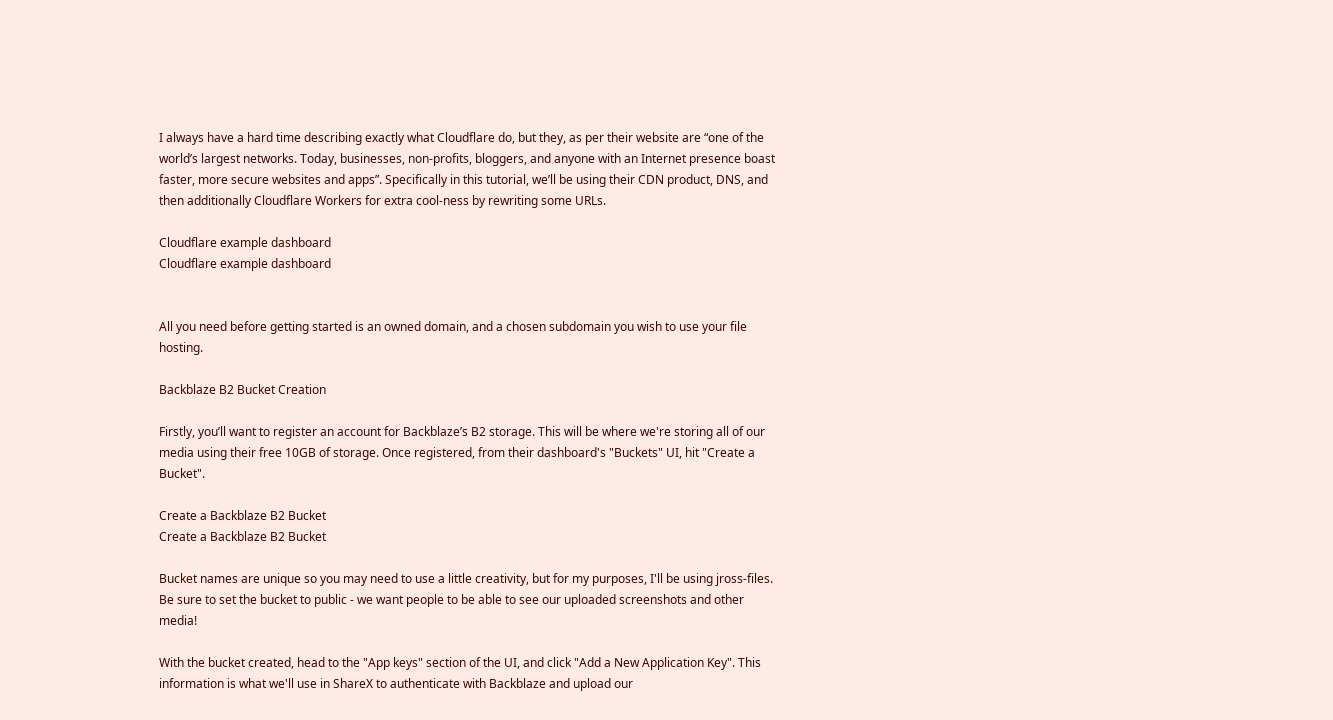I always have a hard time describing exactly what Cloudflare do, but they, as per their website are “one of the world’s largest networks. Today, businesses, non-profits, bloggers, and anyone with an Internet presence boast faster, more secure websites and apps”. Specifically in this tutorial, we’ll be using their CDN product, DNS, and then additionally Cloudflare Workers for extra cool-ness by rewriting some URLs.

Cloudflare example dashboard
Cloudflare example dashboard


All you need before getting started is an owned domain, and a chosen subdomain you wish to use your file hosting.

Backblaze B2 Bucket Creation

Firstly, you’ll want to register an account for Backblaze’s B2 storage. This will be where we're storing all of our media using their free 10GB of storage. Once registered, from their dashboard's "Buckets" UI, hit "Create a Bucket".

Create a Backblaze B2 Bucket
Create a Backblaze B2 Bucket

Bucket names are unique so you may need to use a little creativity, but for my purposes, I'll be using jross-files. Be sure to set the bucket to public - we want people to be able to see our uploaded screenshots and other media!

With the bucket created, head to the "App keys" section of the UI, and click "Add a New Application Key". This information is what we'll use in ShareX to authenticate with Backblaze and upload our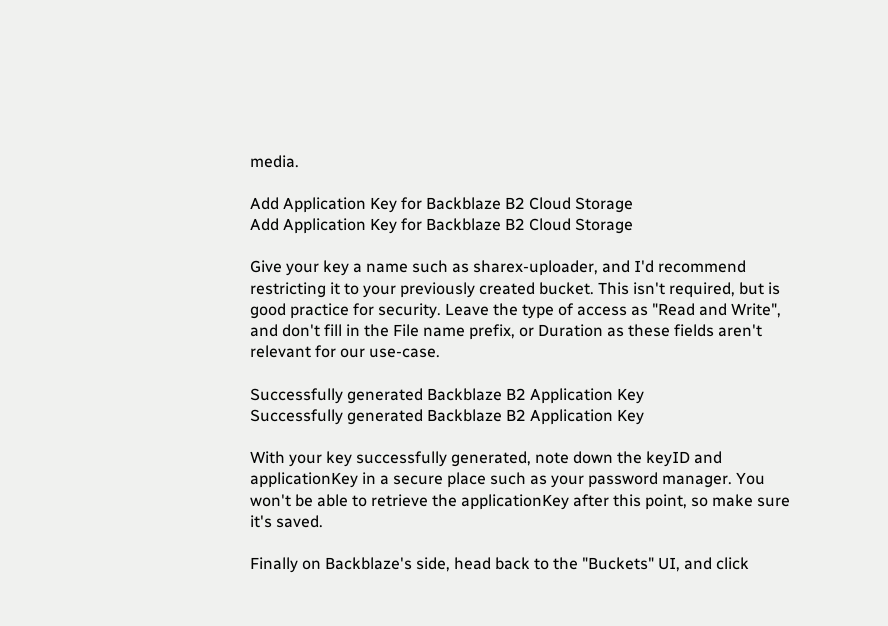media.

Add Application Key for Backblaze B2 Cloud Storage
Add Application Key for Backblaze B2 Cloud Storage

Give your key a name such as sharex-uploader, and I'd recommend restricting it to your previously created bucket. This isn't required, but is good practice for security. Leave the type of access as "Read and Write", and don't fill in the File name prefix, or Duration as these fields aren't relevant for our use-case.

Successfully generated Backblaze B2 Application Key
Successfully generated Backblaze B2 Application Key

With your key successfully generated, note down the keyID and applicationKey in a secure place such as your password manager. You won't be able to retrieve the applicationKey after this point, so make sure it's saved.

Finally on Backblaze's side, head back to the "Buckets" UI, and click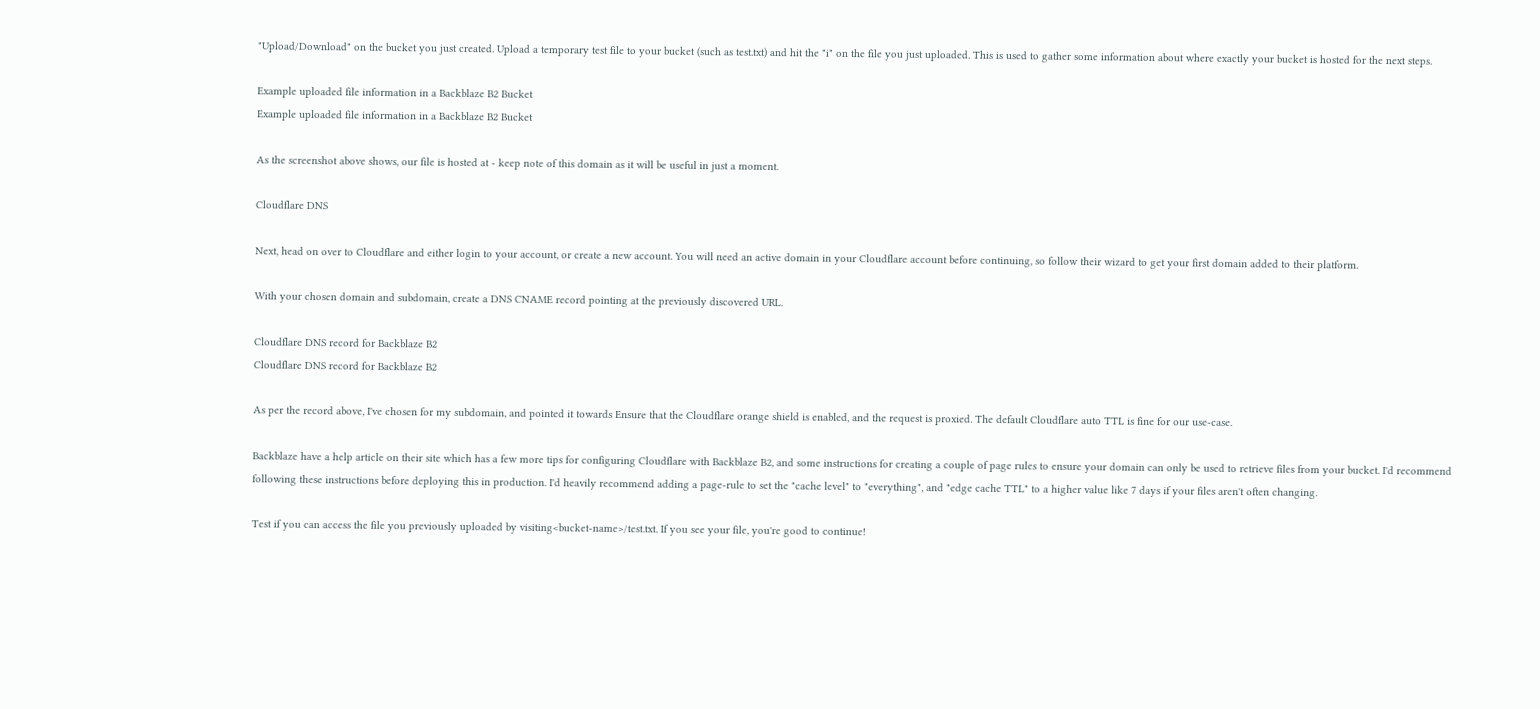"Upload/Download" on the bucket you just created. Upload a temporary test file to your bucket (such as test.txt) and hit the "i" on the file you just uploaded. This is used to gather some information about where exactly your bucket is hosted for the next steps.

Example uploaded file information in a Backblaze B2 Bucket
Example uploaded file information in a Backblaze B2 Bucket

As the screenshot above shows, our file is hosted at - keep note of this domain as it will be useful in just a moment.

Cloudflare DNS

Next, head on over to Cloudflare and either login to your account, or create a new account. You will need an active domain in your Cloudflare account before continuing, so follow their wizard to get your first domain added to their platform.

With your chosen domain and subdomain, create a DNS CNAME record pointing at the previously discovered URL.

Cloudflare DNS record for Backblaze B2
Cloudflare DNS record for Backblaze B2

As per the record above, I've chosen for my subdomain, and pointed it towards Ensure that the Cloudflare orange shield is enabled, and the request is proxied. The default Cloudflare auto TTL is fine for our use-case.

Backblaze have a help article on their site which has a few more tips for configuring Cloudflare with Backblaze B2, and some instructions for creating a couple of page rules to ensure your domain can only be used to retrieve files from your bucket. I'd recommend following these instructions before deploying this in production. I'd heavily recommend adding a page-rule to set the "cache level" to "everything", and "edge cache TTL" to a higher value like 7 days if your files aren't often changing.

Test if you can access the file you previously uploaded by visiting<bucket-name>/test.txt. If you see your file, you're good to continue!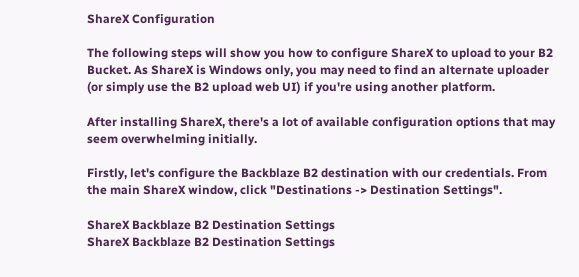ShareX Configuration

The following steps will show you how to configure ShareX to upload to your B2 Bucket. As ShareX is Windows only, you may need to find an alternate uploader (or simply use the B2 upload web UI) if you're using another platform.

After installing ShareX, there's a lot of available configuration options that may seem overwhelming initially.

Firstly, let's configure the Backblaze B2 destination with our credentials. From the main ShareX window, click "Destinations -> Destination Settings".

ShareX Backblaze B2 Destination Settings
ShareX Backblaze B2 Destination Settings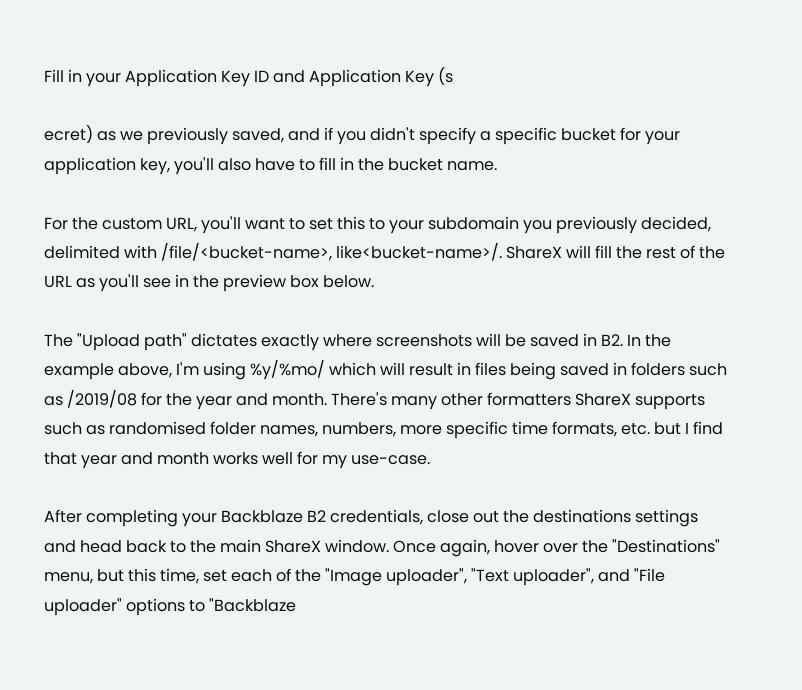Fill in your Application Key ID and Application Key (s

ecret) as we previously saved, and if you didn't specify a specific bucket for your application key, you'll also have to fill in the bucket name.

For the custom URL, you'll want to set this to your subdomain you previously decided, delimited with /file/<bucket-name>, like<bucket-name>/. ShareX will fill the rest of the URL as you'll see in the preview box below.

The "Upload path" dictates exactly where screenshots will be saved in B2. In the example above, I'm using %y/%mo/ which will result in files being saved in folders such as /2019/08 for the year and month. There's many other formatters ShareX supports such as randomised folder names, numbers, more specific time formats, etc. but I find that year and month works well for my use-case.

After completing your Backblaze B2 credentials, close out the destinations settings and head back to the main ShareX window. Once again, hover over the "Destinations" menu, but this time, set each of the "Image uploader", "Text uploader", and "File uploader" options to "Backblaze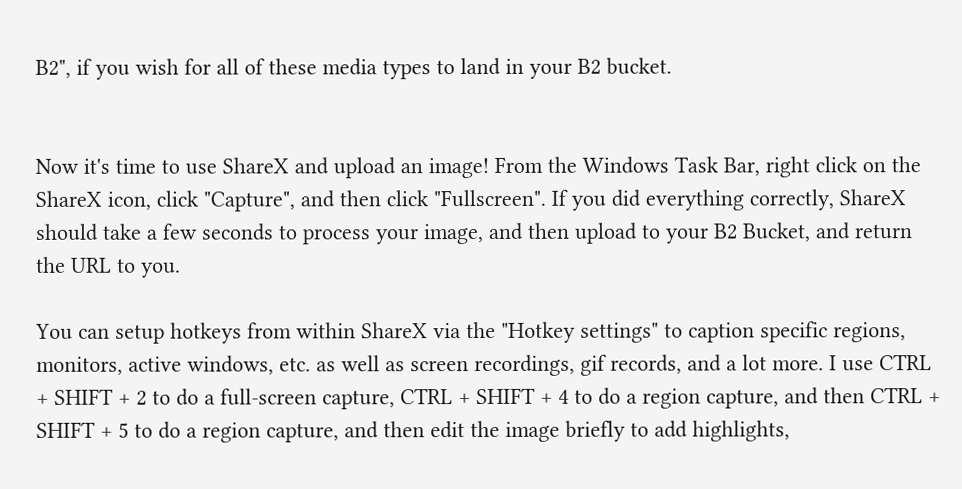B2", if you wish for all of these media types to land in your B2 bucket.


Now it's time to use ShareX and upload an image! From the Windows Task Bar, right click on the ShareX icon, click "Capture", and then click "Fullscreen". If you did everything correctly, ShareX should take a few seconds to process your image, and then upload to your B2 Bucket, and return the URL to you.

You can setup hotkeys from within ShareX via the "Hotkey settings" to caption specific regions, monitors, active windows, etc. as well as screen recordings, gif records, and a lot more. I use CTRL + SHIFT + 2 to do a full-screen capture, CTRL + SHIFT + 4 to do a region capture, and then CTRL + SHIFT + 5 to do a region capture, and then edit the image briefly to add highlights,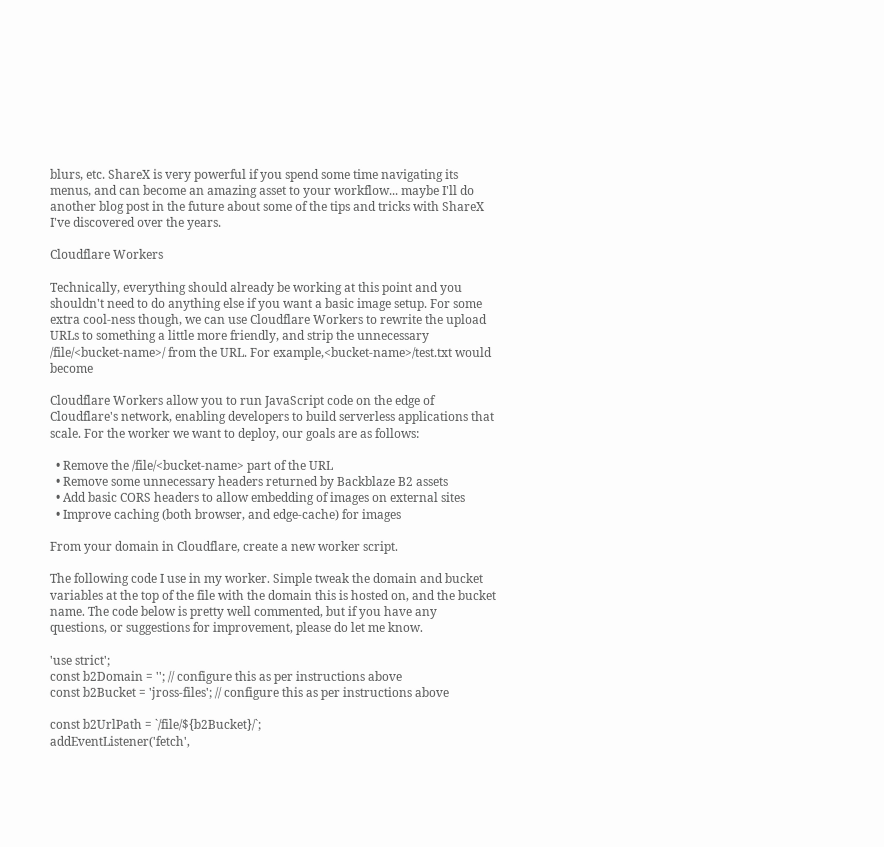blurs, etc. ShareX is very powerful if you spend some time navigating its menus, and can become an amazing asset to your workflow... maybe I'll do another blog post in the future about some of the tips and tricks with ShareX I've discovered over the years.

Cloudflare Workers

Technically, everything should already be working at this point and you shouldn't need to do anything else if you want a basic image setup. For some extra cool-ness though, we can use Cloudflare Workers to rewrite the upload URLs to something a little more friendly, and strip the unnecessary /file/<bucket-name>/ from the URL. For example,<bucket-name>/test.txt would become

Cloudflare Workers allow you to run JavaScript code on the edge of Cloudflare's network, enabling developers to build serverless applications that scale. For the worker we want to deploy, our goals are as follows:

  • Remove the /file/<bucket-name> part of the URL
  • Remove some unnecessary headers returned by Backblaze B2 assets
  • Add basic CORS headers to allow embedding of images on external sites
  • Improve caching (both browser, and edge-cache) for images

From your domain in Cloudflare, create a new worker script.

The following code I use in my worker. Simple tweak the domain and bucket variables at the top of the file with the domain this is hosted on, and the bucket name. The code below is pretty well commented, but if you have any questions, or suggestions for improvement, please do let me know.

'use strict';
const b2Domain = ''; // configure this as per instructions above
const b2Bucket = 'jross-files'; // configure this as per instructions above

const b2UrlPath = `/file/${b2Bucket}/`;
addEventListener('fetch',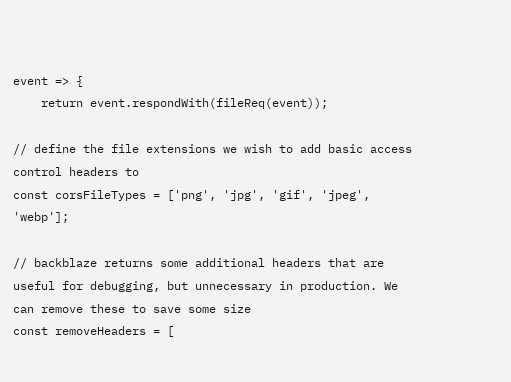event => {
    return event.respondWith(fileReq(event));

// define the file extensions we wish to add basic access control headers to
const corsFileTypes = ['png', 'jpg', 'gif', 'jpeg', 'webp'];

// backblaze returns some additional headers that are useful for debugging, but unnecessary in production. We can remove these to save some size
const removeHeaders = [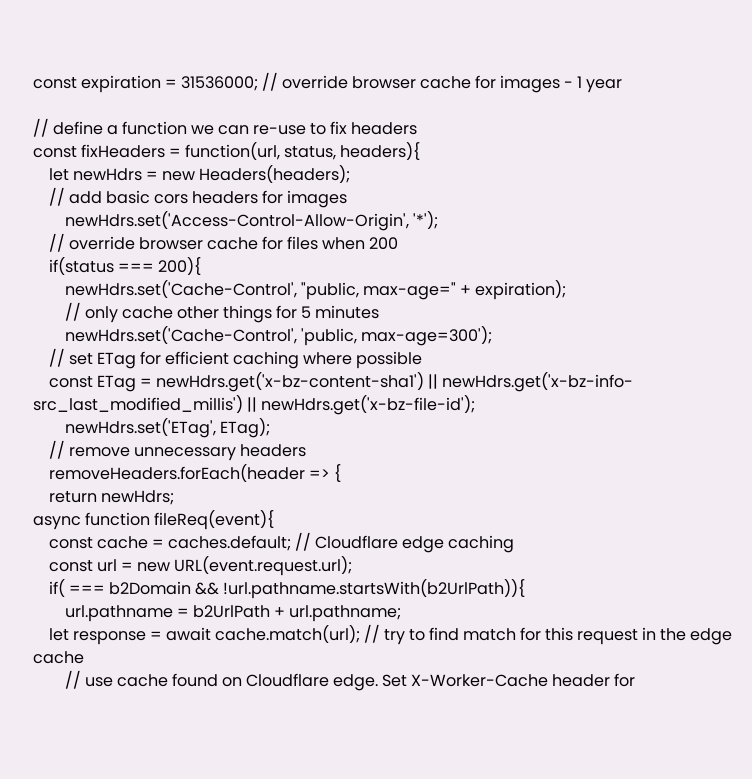const expiration = 31536000; // override browser cache for images - 1 year

// define a function we can re-use to fix headers
const fixHeaders = function(url, status, headers){
    let newHdrs = new Headers(headers);
    // add basic cors headers for images
        newHdrs.set('Access-Control-Allow-Origin', '*');
    // override browser cache for files when 200
    if(status === 200){
        newHdrs.set('Cache-Control', "public, max-age=" + expiration);
        // only cache other things for 5 minutes
        newHdrs.set('Cache-Control', 'public, max-age=300');
    // set ETag for efficient caching where possible
    const ETag = newHdrs.get('x-bz-content-sha1') || newHdrs.get('x-bz-info-src_last_modified_millis') || newHdrs.get('x-bz-file-id');
        newHdrs.set('ETag', ETag);
    // remove unnecessary headers
    removeHeaders.forEach(header => {
    return newHdrs;
async function fileReq(event){
    const cache = caches.default; // Cloudflare edge caching
    const url = new URL(event.request.url);
    if( === b2Domain && !url.pathname.startsWith(b2UrlPath)){
        url.pathname = b2UrlPath + url.pathname;
    let response = await cache.match(url); // try to find match for this request in the edge cache
        // use cache found on Cloudflare edge. Set X-Worker-Cache header for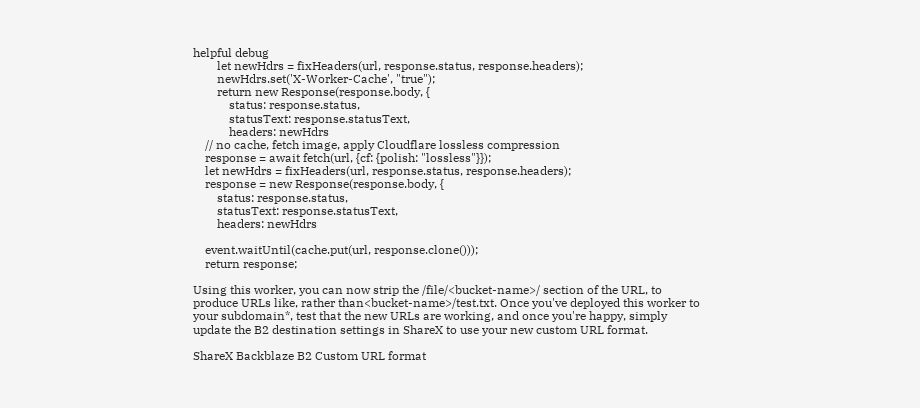helpful debug
        let newHdrs = fixHeaders(url, response.status, response.headers);
        newHdrs.set('X-Worker-Cache', "true");
        return new Response(response.body, {
            status: response.status,
            statusText: response.statusText,
            headers: newHdrs
    // no cache, fetch image, apply Cloudflare lossless compression
    response = await fetch(url, {cf: {polish: "lossless"}});
    let newHdrs = fixHeaders(url, response.status, response.headers);
    response = new Response(response.body, {
        status: response.status,
        statusText: response.statusText,
        headers: newHdrs

    event.waitUntil(cache.put(url, response.clone()));
    return response;

Using this worker, you can now strip the /file/<bucket-name>/ section of the URL, to produce URLs like, rather than<bucket-name>/test.txt. Once you've deployed this worker to your subdomain*, test that the new URLs are working, and once you're happy, simply update the B2 destination settings in ShareX to use your new custom URL format.

ShareX Backblaze B2 Custom URL format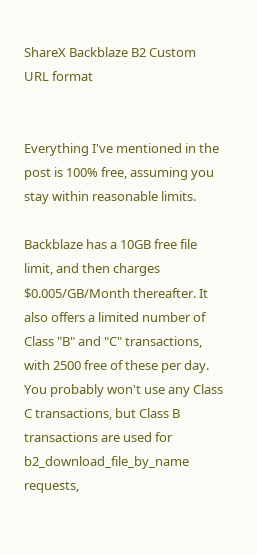ShareX Backblaze B2 Custom URL format


Everything I've mentioned in the post is 100% free, assuming you stay within reasonable limits.

Backblaze has a 10GB free file limit, and then charges $0.005/GB/Month thereafter. It also offers a limited number of Class "B" and "C" transactions, with 2500 free of these per day. You probably won't use any Class C transactions, but Class B transactions are used for b2_download_file_by_name requests,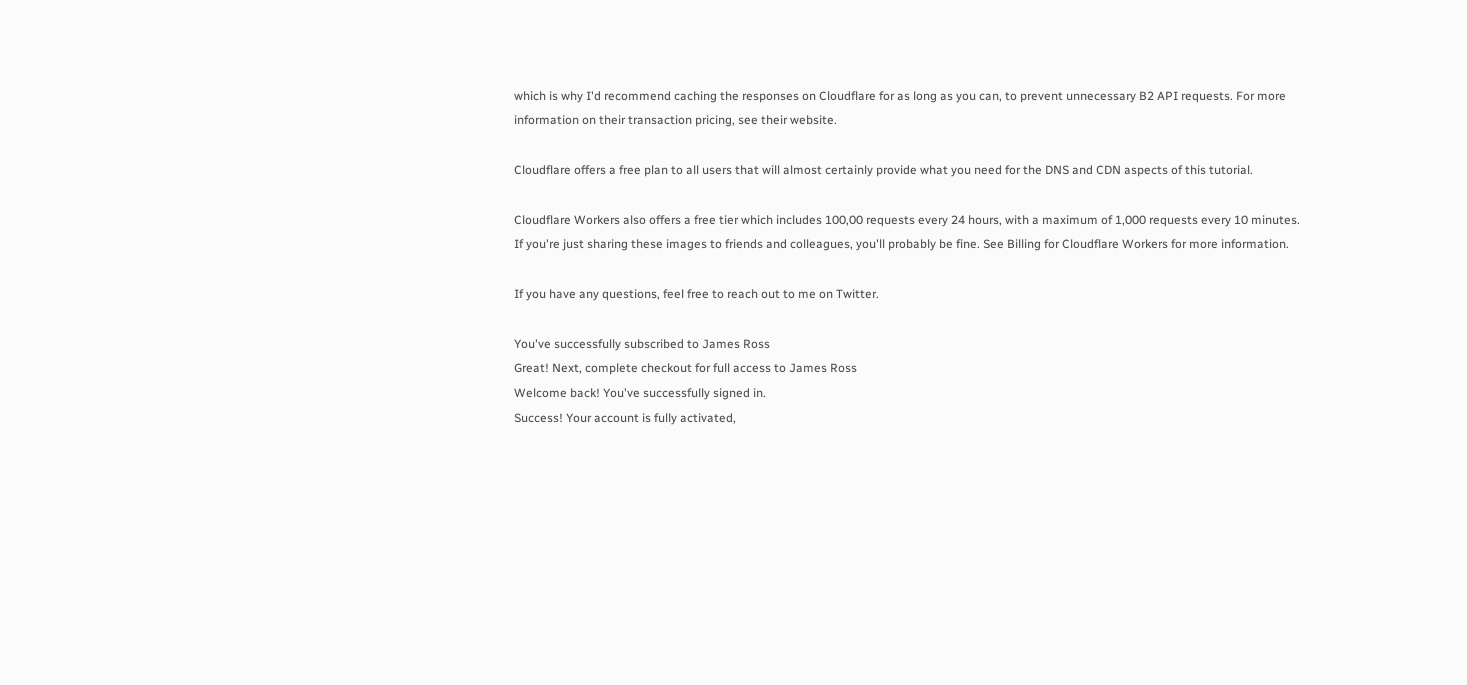which is why I'd recommend caching the responses on Cloudflare for as long as you can, to prevent unnecessary B2 API requests. For more information on their transaction pricing, see their website.

Cloudflare offers a free plan to all users that will almost certainly provide what you need for the DNS and CDN aspects of this tutorial.

Cloudflare Workers also offers a free tier which includes 100,00 requests every 24 hours, with a maximum of 1,000 requests every 10 minutes. If you're just sharing these images to friends and colleagues, you'll probably be fine. See Billing for Cloudflare Workers for more information.

If you have any questions, feel free to reach out to me on Twitter.

You've successfully subscribed to James Ross
Great! Next, complete checkout for full access to James Ross
Welcome back! You've successfully signed in.
Success! Your account is fully activated,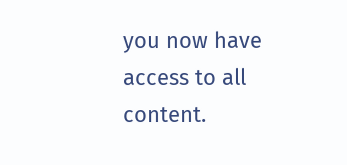you now have access to all content.